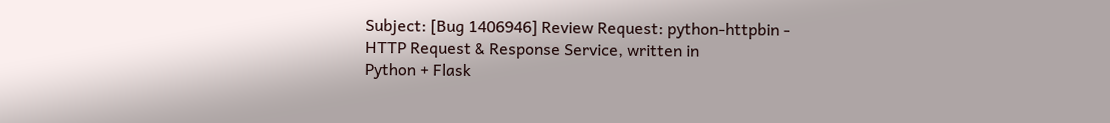Subject: [Bug 1406946] Review Request: python-httpbin -
HTTP Request & Response Service, written in
Python + Flask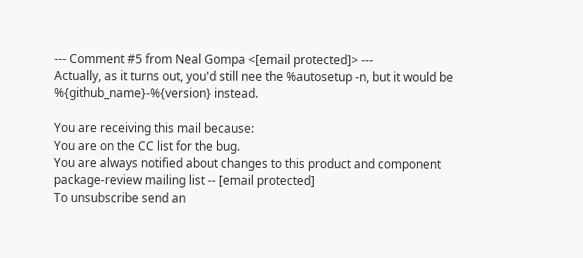--- Comment #5 from Neal Gompa <[email protected]> ---
Actually, as it turns out, you'd still nee the %autosetup -n, but it would be
%{github_name}-%{version} instead.

You are receiving this mail because:
You are on the CC list for the bug.
You are always notified about changes to this product and component
package-review mailing list -- [email protected]
To unsubscribe send an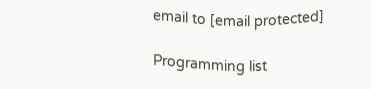email to [email protected]

Programming list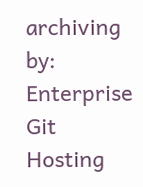archiving by: Enterprise Git Hosting